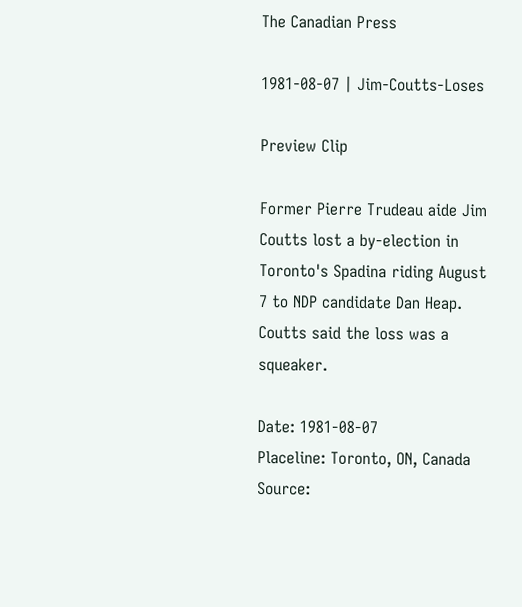The Canadian Press

1981-08-07 | Jim-Coutts-Loses

Preview Clip

Former Pierre Trudeau aide Jim Coutts lost a by-election in Toronto's Spadina riding August 7 to NDP candidate Dan Heap. Coutts said the loss was a squeaker.

Date: 1981-08-07
Placeline: Toronto, ON, Canada
Source: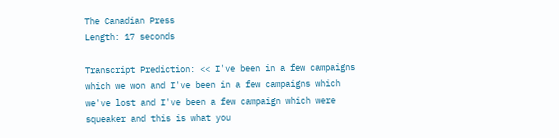The Canadian Press
Length: 17 seconds

Transcript Prediction: << I've been in a few campaigns which we won and I've been in a few campaigns which we've lost and I've been a few campaign which were squeaker and this is what you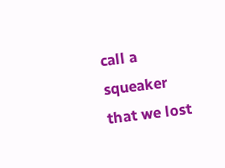call a squeaker that we lost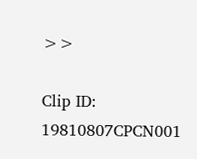>>

Clip ID: 19810807CPCN001